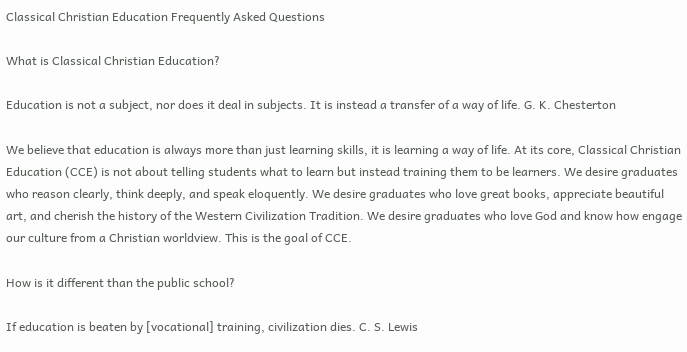Classical Christian Education Frequently Asked Questions

What is Classical Christian Education?

Education is not a subject, nor does it deal in subjects. It is instead a transfer of a way of life. G. K. Chesterton

We believe that education is always more than just learning skills, it is learning a way of life. At its core, Classical Christian Education (CCE) is not about telling students what to learn but instead training them to be learners. We desire graduates who reason clearly, think deeply, and speak eloquently. We desire graduates who love great books, appreciate beautiful art, and cherish the history of the Western Civilization Tradition. We desire graduates who love God and know how engage our culture from a Christian worldview. This is the goal of CCE.

How is it different than the public school?

If education is beaten by [vocational] training, civilization dies. C. S. Lewis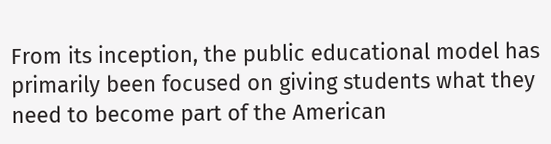From its inception, the public educational model has primarily been focused on giving students what they need to become part of the American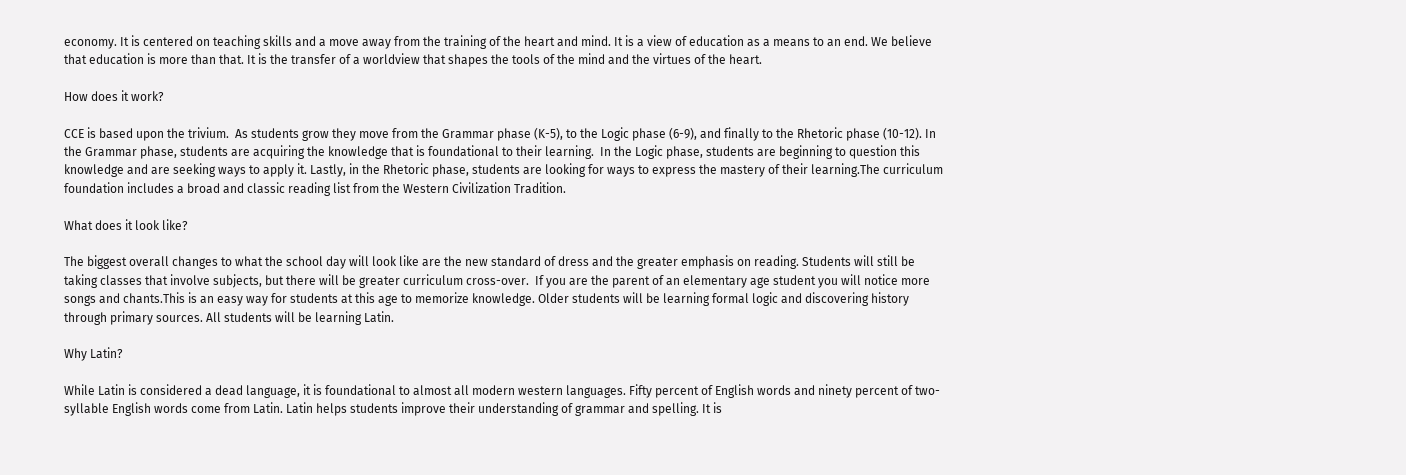economy. It is centered on teaching skills and a move away from the training of the heart and mind. It is a view of education as a means to an end. We believe that education is more than that. It is the transfer of a worldview that shapes the tools of the mind and the virtues of the heart.

How does it work?

CCE is based upon the trivium.  As students grow they move from the Grammar phase (K-5), to the Logic phase (6-9), and finally to the Rhetoric phase (10-12). In the Grammar phase, students are acquiring the knowledge that is foundational to their learning.  In the Logic phase, students are beginning to question this knowledge and are seeking ways to apply it. Lastly, in the Rhetoric phase, students are looking for ways to express the mastery of their learning.The curriculum foundation includes a broad and classic reading list from the Western Civilization Tradition.

What does it look like?

The biggest overall changes to what the school day will look like are the new standard of dress and the greater emphasis on reading. Students will still be taking classes that involve subjects, but there will be greater curriculum cross-over.  If you are the parent of an elementary age student you will notice more songs and chants.This is an easy way for students at this age to memorize knowledge. Older students will be learning formal logic and discovering history through primary sources. All students will be learning Latin.

Why Latin?

While Latin is considered a dead language, it is foundational to almost all modern western languages. Fifty percent of English words and ninety percent of two-syllable English words come from Latin. Latin helps students improve their understanding of grammar and spelling. It is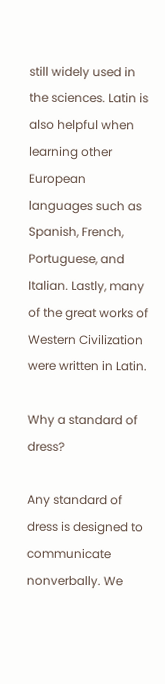still widely used in the sciences. Latin is also helpful when learning other European languages such as Spanish, French, Portuguese, and Italian. Lastly, many of the great works of Western Civilization were written in Latin.

Why a standard of dress?

Any standard of dress is designed to communicate nonverbally. We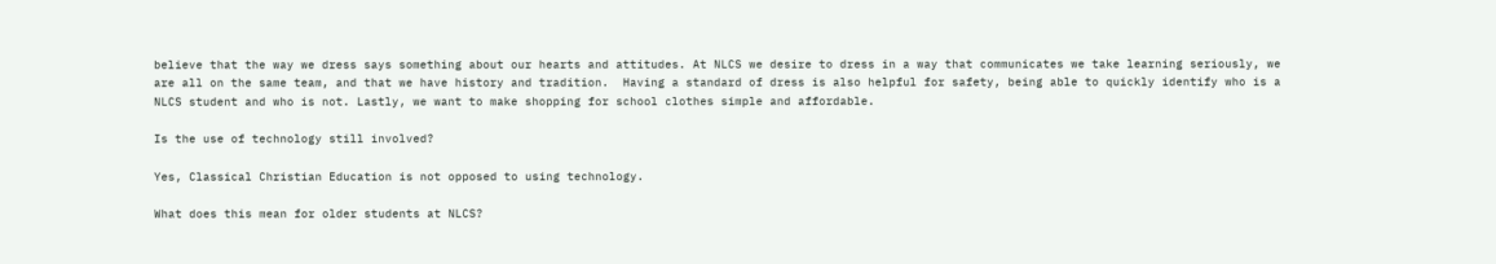believe that the way we dress says something about our hearts and attitudes. At NLCS we desire to dress in a way that communicates we take learning seriously, we are all on the same team, and that we have history and tradition.  Having a standard of dress is also helpful for safety, being able to quickly identify who is a NLCS student and who is not. Lastly, we want to make shopping for school clothes simple and affordable.

Is the use of technology still involved?

Yes, Classical Christian Education is not opposed to using technology.

What does this mean for older students at NLCS?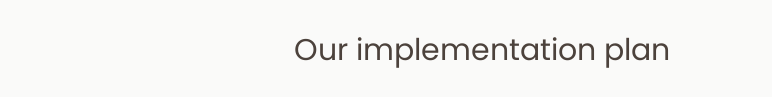Our implementation plan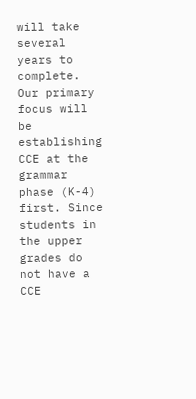will take several years to complete. Our primary focus will be establishing CCE at the grammar phase (K-4) first. Since students in the upper grades do not have a CCE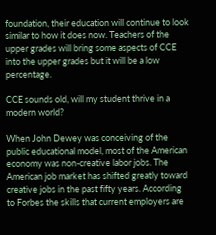foundation, their education will continue to look similar to how it does now. Teachers of the upper grades will bring some aspects of CCE into the upper grades but it will be a low percentage.

CCE sounds old, will my student thrive in a modern world?

When John Dewey was conceiving of the public educational model, most of the American economy was non-creative labor jobs. The American job market has shifted greatly toward creative jobs in the past fifty years. According to Forbes the skills that current employers are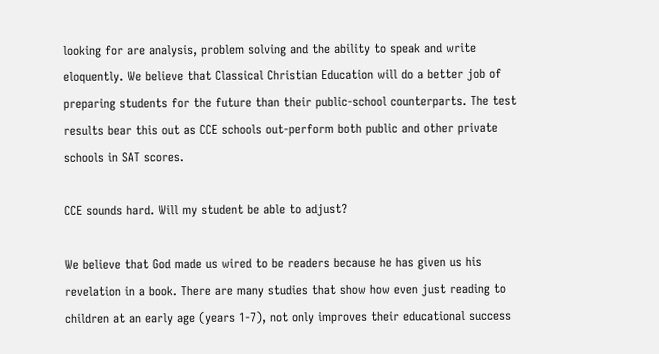looking for are analysis, problem solving and the ability to speak and write eloquently. We believe that Classical Christian Education will do a better job of preparing students for the future than their public-school counterparts. The test results bear this out as CCE schools out-perform both public and other private schools in SAT scores.

CCE sounds hard. Will my student be able to adjust?

We believe that God made us wired to be readers because he has given us his revelation in a book. There are many studies that show how even just reading to children at an early age (years 1-7), not only improves their educational success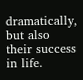dramatically, but also their success in life.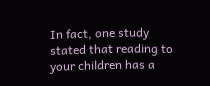In fact, one study stated that reading to your children has a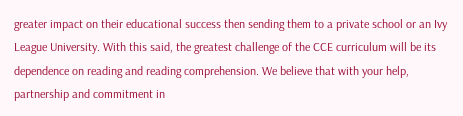greater impact on their educational success then sending them to a private school or an Ivy League University. With this said, the greatest challenge of the CCE curriculum will be its dependence on reading and reading comprehension. We believe that with your help, partnership and commitment in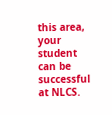this area, your student can be successful at NLCS.